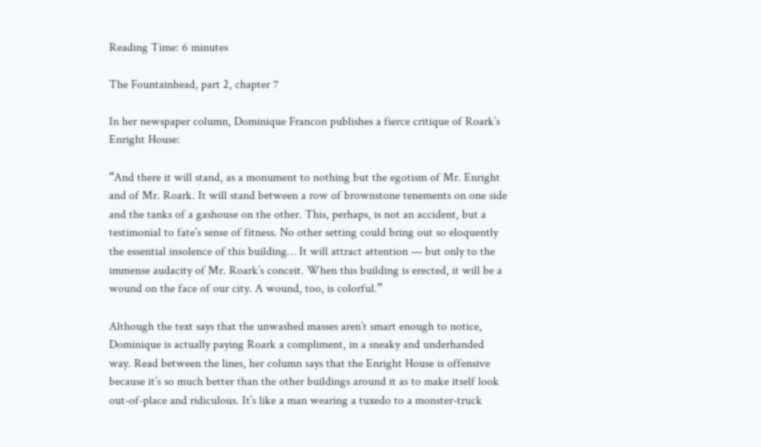Reading Time: 6 minutes

The Fountainhead, part 2, chapter 7

In her newspaper column, Dominique Francon publishes a fierce critique of Roark’s Enright House:

“And there it will stand, as a monument to nothing but the egotism of Mr. Enright and of Mr. Roark. It will stand between a row of brownstone tenements on one side and the tanks of a gashouse on the other. This, perhaps, is not an accident, but a testimonial to fate’s sense of fitness. No other setting could bring out so eloquently the essential insolence of this building… It will attract attention — but only to the immense audacity of Mr. Roark’s conceit. When this building is erected, it will be a wound on the face of our city. A wound, too, is colorful.”

Although the text says that the unwashed masses aren’t smart enough to notice, Dominique is actually paying Roark a compliment, in a sneaky and underhanded way. Read between the lines, her column says that the Enright House is offensive because it’s so much better than the other buildings around it as to make itself look out-of-place and ridiculous. It’s like a man wearing a tuxedo to a monster-truck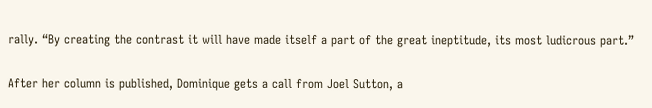rally. “By creating the contrast it will have made itself a part of the great ineptitude, its most ludicrous part.”

After her column is published, Dominique gets a call from Joel Sutton, a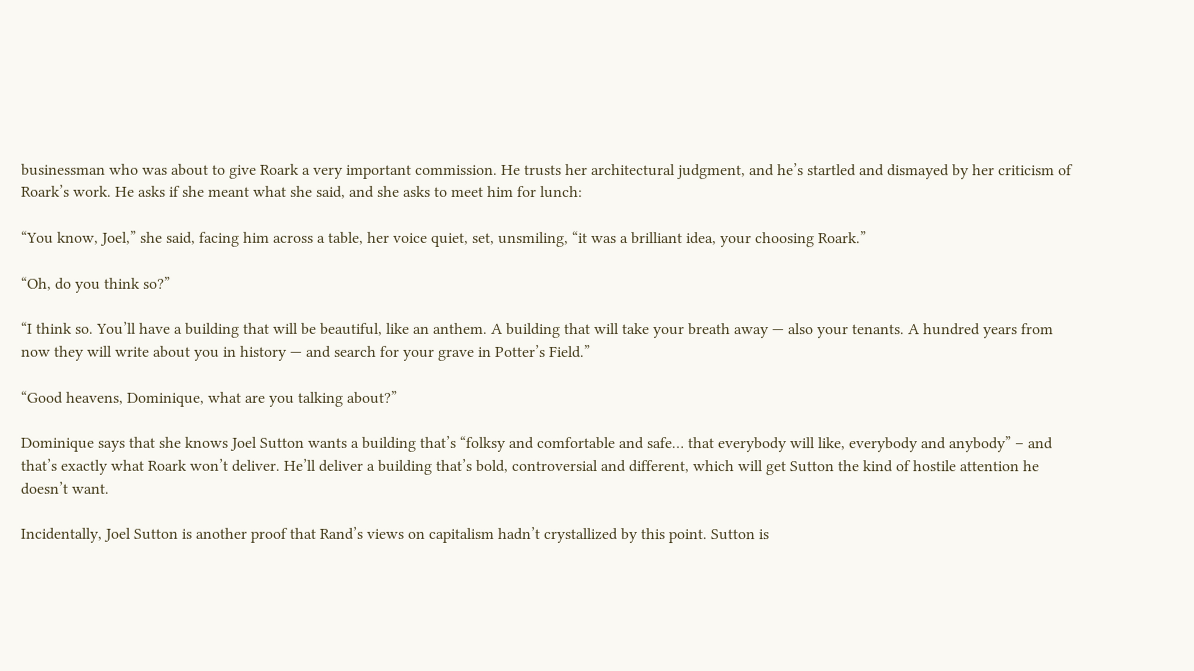businessman who was about to give Roark a very important commission. He trusts her architectural judgment, and he’s startled and dismayed by her criticism of Roark’s work. He asks if she meant what she said, and she asks to meet him for lunch:

“You know, Joel,” she said, facing him across a table, her voice quiet, set, unsmiling, “it was a brilliant idea, your choosing Roark.”

“Oh, do you think so?”

“I think so. You’ll have a building that will be beautiful, like an anthem. A building that will take your breath away — also your tenants. A hundred years from now they will write about you in history — and search for your grave in Potter’s Field.”

“Good heavens, Dominique, what are you talking about?”

Dominique says that she knows Joel Sutton wants a building that’s “folksy and comfortable and safe… that everybody will like, everybody and anybody” – and that’s exactly what Roark won’t deliver. He’ll deliver a building that’s bold, controversial and different, which will get Sutton the kind of hostile attention he doesn’t want.

Incidentally, Joel Sutton is another proof that Rand’s views on capitalism hadn’t crystallized by this point. Sutton is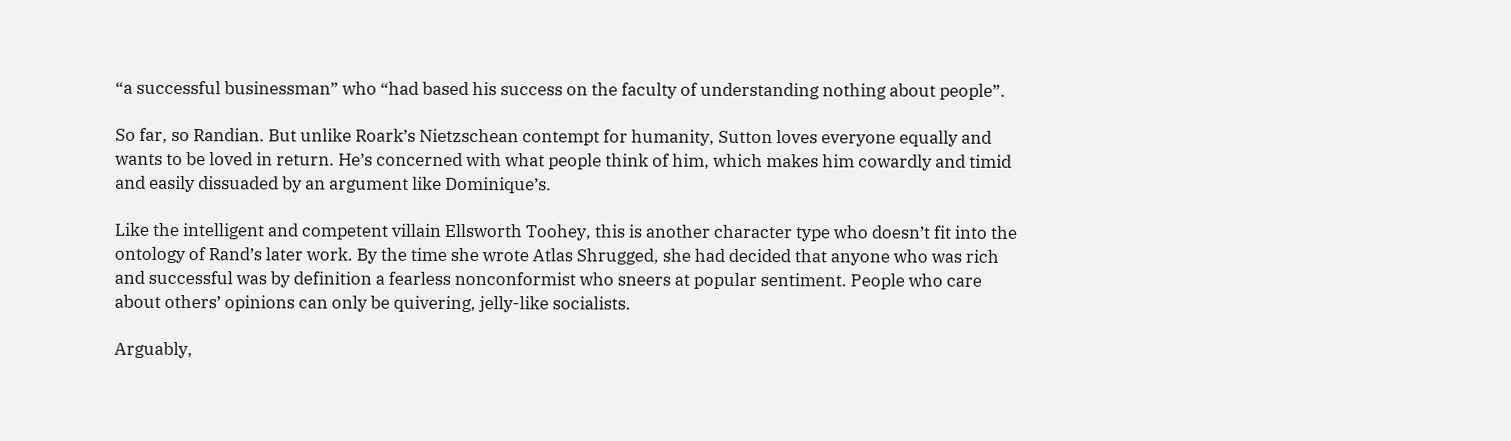“a successful businessman” who “had based his success on the faculty of understanding nothing about people”.

So far, so Randian. But unlike Roark’s Nietzschean contempt for humanity, Sutton loves everyone equally and wants to be loved in return. He’s concerned with what people think of him, which makes him cowardly and timid and easily dissuaded by an argument like Dominique’s.

Like the intelligent and competent villain Ellsworth Toohey, this is another character type who doesn’t fit into the ontology of Rand’s later work. By the time she wrote Atlas Shrugged, she had decided that anyone who was rich and successful was by definition a fearless nonconformist who sneers at popular sentiment. People who care about others’ opinions can only be quivering, jelly-like socialists.

Arguably,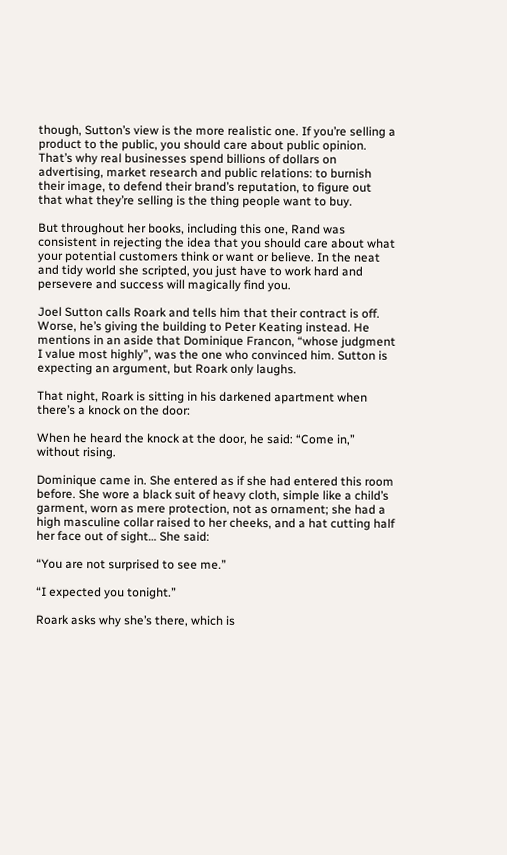though, Sutton’s view is the more realistic one. If you’re selling a product to the public, you should care about public opinion. That’s why real businesses spend billions of dollars on advertising, market research and public relations: to burnish their image, to defend their brand’s reputation, to figure out that what they’re selling is the thing people want to buy.

But throughout her books, including this one, Rand was consistent in rejecting the idea that you should care about what your potential customers think or want or believe. In the neat and tidy world she scripted, you just have to work hard and persevere and success will magically find you.

Joel Sutton calls Roark and tells him that their contract is off. Worse, he’s giving the building to Peter Keating instead. He mentions in an aside that Dominique Francon, “whose judgment I value most highly”, was the one who convinced him. Sutton is expecting an argument, but Roark only laughs.

That night, Roark is sitting in his darkened apartment when there’s a knock on the door:

When he heard the knock at the door, he said: “Come in,” without rising.

Dominique came in. She entered as if she had entered this room before. She wore a black suit of heavy cloth, simple like a child’s garment, worn as mere protection, not as ornament; she had a high masculine collar raised to her cheeks, and a hat cutting half her face out of sight… She said:

“You are not surprised to see me.”

“I expected you tonight.”

Roark asks why she’s there, which is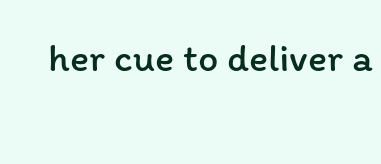her cue to deliver a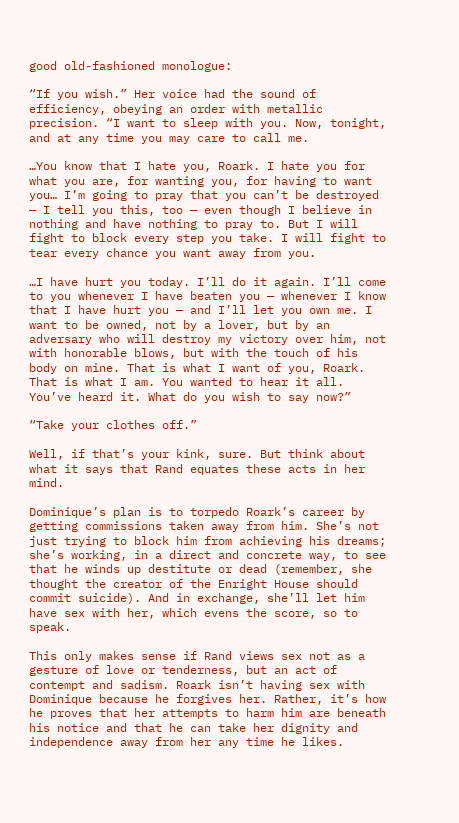good old-fashioned monologue:

“If you wish.” Her voice had the sound of efficiency, obeying an order with metallic precision. “I want to sleep with you. Now, tonight, and at any time you may care to call me.

…You know that I hate you, Roark. I hate you for what you are, for wanting you, for having to want you… I’m going to pray that you can’t be destroyed — I tell you this, too — even though I believe in nothing and have nothing to pray to. But I will fight to block every step you take. I will fight to tear every chance you want away from you.

…I have hurt you today. I’ll do it again. I’ll come to you whenever I have beaten you — whenever I know that I have hurt you — and I’ll let you own me. I want to be owned, not by a lover, but by an adversary who will destroy my victory over him, not with honorable blows, but with the touch of his body on mine. That is what I want of you, Roark. That is what I am. You wanted to hear it all. You’ve heard it. What do you wish to say now?”

“Take your clothes off.”

Well, if that’s your kink, sure. But think about what it says that Rand equates these acts in her mind.

Dominique’s plan is to torpedo Roark’s career by getting commissions taken away from him. She’s not just trying to block him from achieving his dreams; she’s working, in a direct and concrete way, to see that he winds up destitute or dead (remember, she thought the creator of the Enright House should commit suicide). And in exchange, she’ll let him have sex with her, which evens the score, so to speak.

This only makes sense if Rand views sex not as a gesture of love or tenderness, but an act of contempt and sadism. Roark isn’t having sex with Dominique because he forgives her. Rather, it’s how he proves that her attempts to harm him are beneath his notice and that he can take her dignity and independence away from her any time he likes.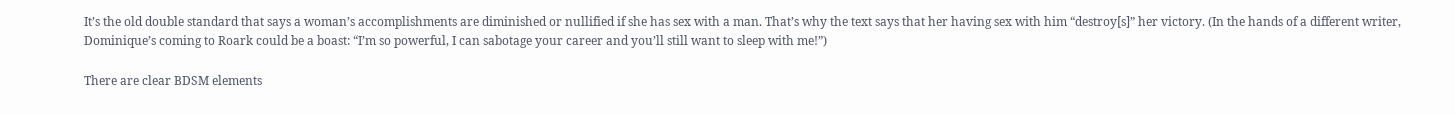It’s the old double standard that says a woman’s accomplishments are diminished or nullified if she has sex with a man. That’s why the text says that her having sex with him “destroy[s]” her victory. (In the hands of a different writer, Dominique’s coming to Roark could be a boast: “I’m so powerful, I can sabotage your career and you’ll still want to sleep with me!”)

There are clear BDSM elements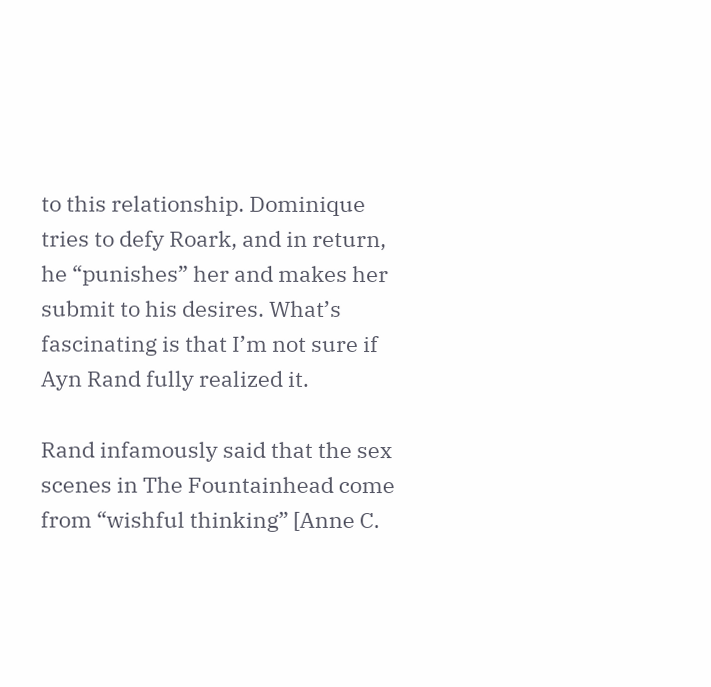to this relationship. Dominique tries to defy Roark, and in return, he “punishes” her and makes her submit to his desires. What’s fascinating is that I’m not sure if Ayn Rand fully realized it.

Rand infamously said that the sex scenes in The Fountainhead come from “wishful thinking” [Anne C.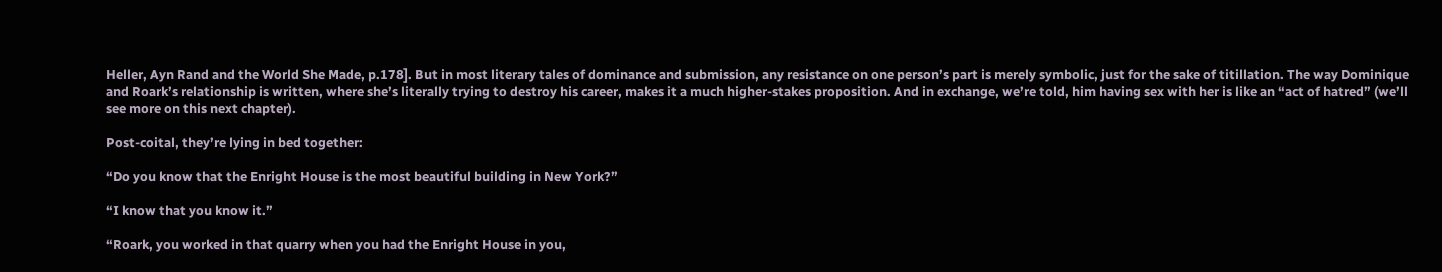Heller, Ayn Rand and the World She Made, p.178]. But in most literary tales of dominance and submission, any resistance on one person’s part is merely symbolic, just for the sake of titillation. The way Dominique and Roark’s relationship is written, where she’s literally trying to destroy his career, makes it a much higher-stakes proposition. And in exchange, we’re told, him having sex with her is like an “act of hatred” (we’ll see more on this next chapter).

Post-coital, they’re lying in bed together:

“Do you know that the Enright House is the most beautiful building in New York?”

“I know that you know it.”

“Roark, you worked in that quarry when you had the Enright House in you,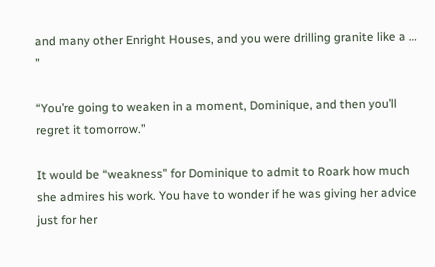and many other Enright Houses, and you were drilling granite like a … ”

“You’re going to weaken in a moment, Dominique, and then you’ll regret it tomorrow.”

It would be “weakness” for Dominique to admit to Roark how much she admires his work. You have to wonder if he was giving her advice just for her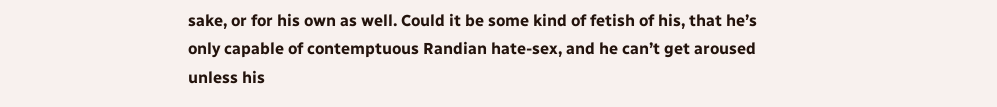sake, or for his own as well. Could it be some kind of fetish of his, that he’s only capable of contemptuous Randian hate-sex, and he can’t get aroused unless his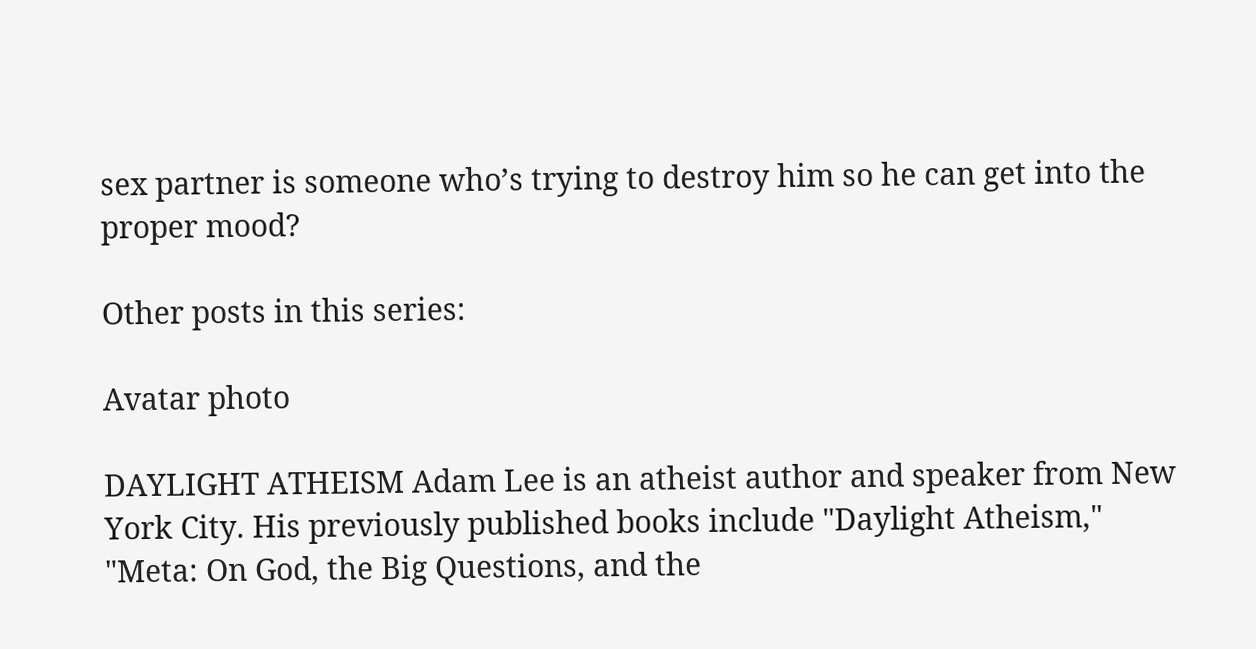sex partner is someone who’s trying to destroy him so he can get into the proper mood?

Other posts in this series:

Avatar photo

DAYLIGHT ATHEISM Adam Lee is an atheist author and speaker from New York City. His previously published books include "Daylight Atheism," "Meta: On God, the Big Questions, and the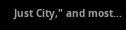Just City," and most...